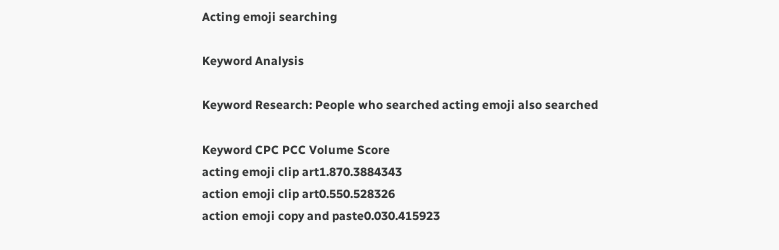Acting emoji searching

Keyword Analysis

Keyword Research: People who searched acting emoji also searched

Keyword CPC PCC Volume Score
acting emoji clip art1.870.3884343
action emoji clip art0.550.528326
action emoji copy and paste0.030.415923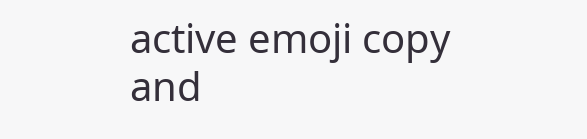active emoji copy and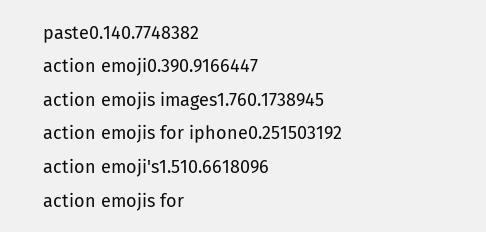paste0.140.7748382
action emoji0.390.9166447
action emojis images1.760.1738945
action emojis for iphone0.251503192
action emoji's1.510.6618096
action emojis for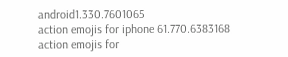android1.330.7601065
action emojis for iphone 61.770.6383168
action emojis for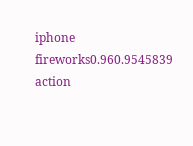iphone fireworks0.960.9545839
action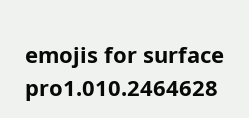emojis for surface pro1.010.2464628